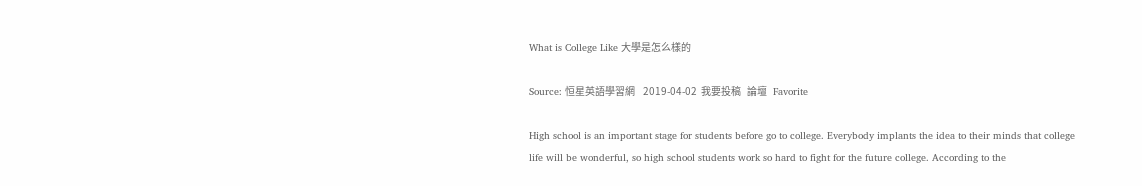What is College Like 大學是怎么樣的

Source: 恒星英語學習網    2019-04-02  我要投稿   論壇   Favorite

High school is an important stage for students before go to college. Everybody implants the idea to their minds that college life will be wonderful, so high school students work so hard to fight for the future college. According to the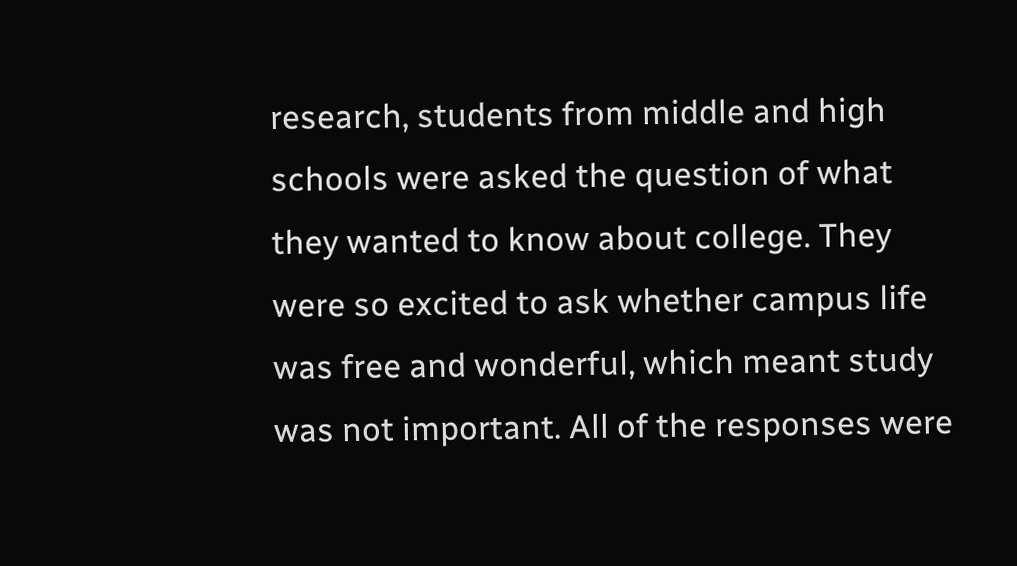research, students from middle and high schools were asked the question of what they wanted to know about college. They were so excited to ask whether campus life was free and wonderful, which meant study was not important. All of the responses were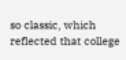so classic, which reflected that college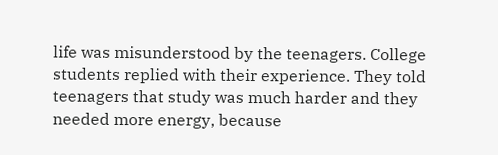life was misunderstood by the teenagers. College students replied with their experience. They told teenagers that study was much harder and they needed more energy, because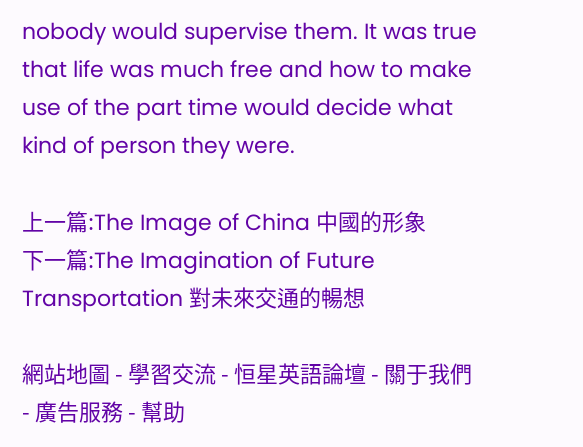nobody would supervise them. It was true that life was much free and how to make use of the part time would decide what kind of person they were.

上一篇:The Image of China 中國的形象
下一篇:The Imagination of Future Transportation 對未來交通的暢想

網站地圖 - 學習交流 - 恒星英語論壇 - 關于我們 - 廣告服務 - 幫助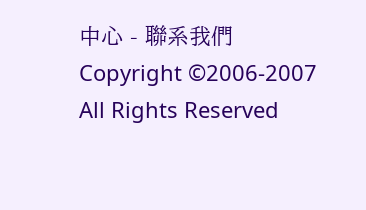中心 - 聯系我們
Copyright ©2006-2007 All Rights Reserved